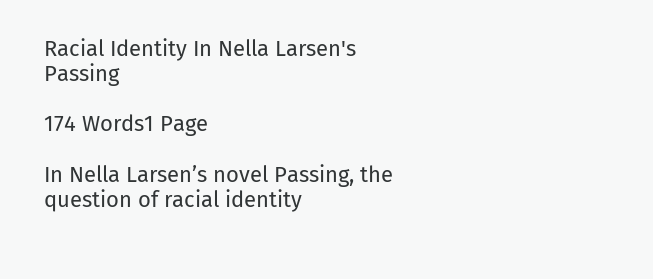Racial Identity In Nella Larsen's Passing

174 Words1 Page

In Nella Larsen’s novel Passing, the question of racial identity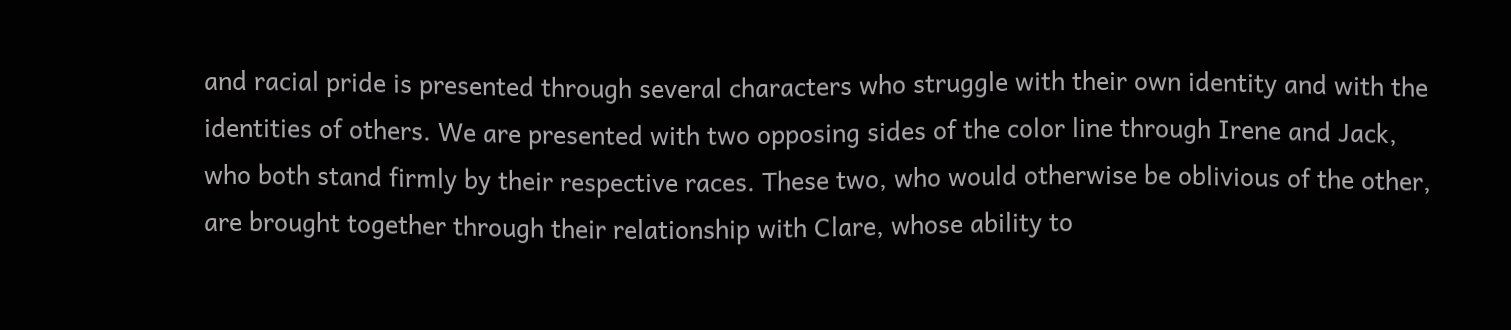and racial pride is presented through several characters who struggle with their own identity and with the identities of others. We are presented with two opposing sides of the color line through Irene and Jack, who both stand firmly by their respective races. These two, who would otherwise be oblivious of the other, are brought together through their relationship with Clare, whose ability to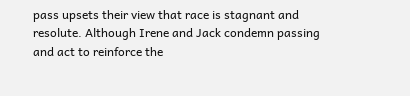pass upsets their view that race is stagnant and resolute. Although Irene and Jack condemn passing and act to reinforce the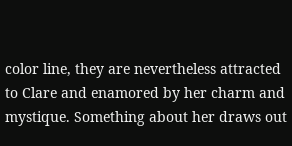color line, they are nevertheless attracted to Clare and enamored by her charm and mystique. Something about her draws out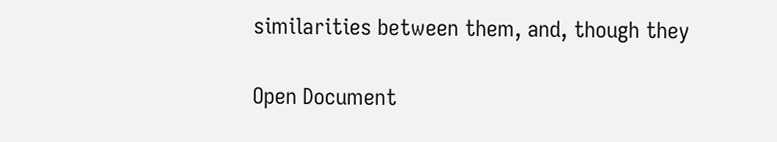similarities between them, and, though they

Open Document